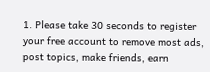1. Please take 30 seconds to register your free account to remove most ads, post topics, make friends, earn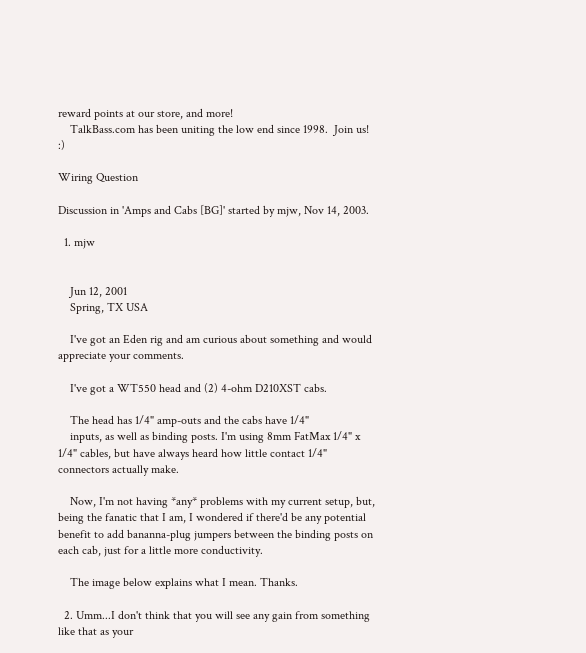reward points at our store, and more!
    TalkBass.com has been uniting the low end since 1998.  Join us! :)

Wiring Question

Discussion in 'Amps and Cabs [BG]' started by mjw, Nov 14, 2003.

  1. mjw


    Jun 12, 2001
    Spring, TX USA

    I've got an Eden rig and am curious about something and would appreciate your comments.

    I've got a WT550 head and (2) 4-ohm D210XST cabs.

    The head has 1/4" amp-outs and the cabs have 1/4"
    inputs, as well as binding posts. I'm using 8mm FatMax 1/4" x 1/4" cables, but have always heard how little contact 1/4" connectors actually make.

    Now, I'm not having *any* problems with my current setup, but, being the fanatic that I am, I wondered if there'd be any potential benefit to add bananna-plug jumpers between the binding posts on each cab, just for a little more conductivity.

    The image below explains what I mean. Thanks.

  2. Umm...I don't think that you will see any gain from something like that as your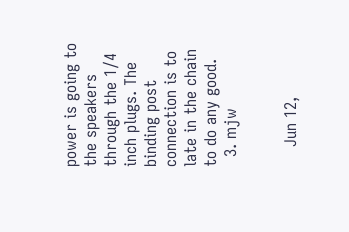power is going to the speakers through the 1/4 inch plugs. The binding post connection is to late in the chain to do any good.
  3. mjw


    Jun 12,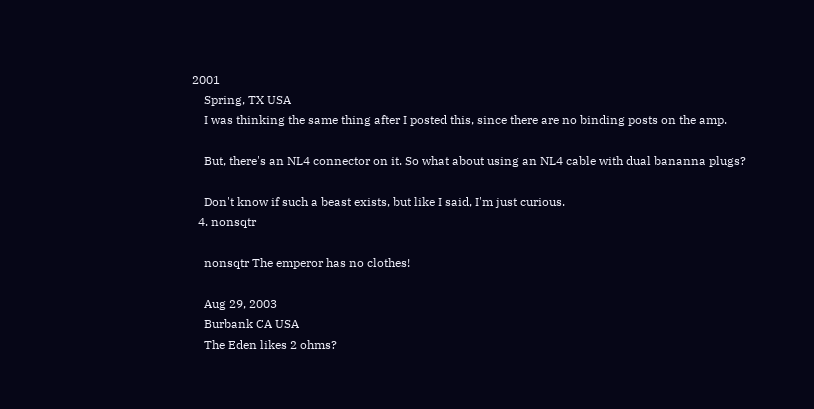2001
    Spring, TX USA
    I was thinking the same thing after I posted this, since there are no binding posts on the amp.

    But, there's an NL4 connector on it. So what about using an NL4 cable with dual bananna plugs?

    Don't know if such a beast exists, but like I said, I'm just curious.
  4. nonsqtr

    nonsqtr The emperor has no clothes!

    Aug 29, 2003
    Burbank CA USA
    The Eden likes 2 ohms?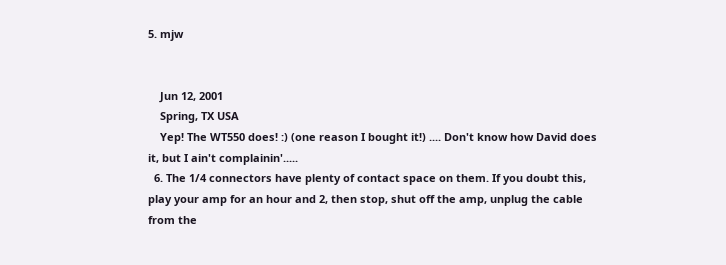5. mjw


    Jun 12, 2001
    Spring, TX USA
    Yep! The WT550 does! :) (one reason I bought it!) .... Don't know how David does it, but I ain't complainin'.....
  6. The 1/4 connectors have plenty of contact space on them. If you doubt this, play your amp for an hour and 2, then stop, shut off the amp, unplug the cable from the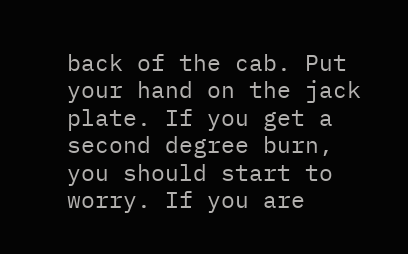back of the cab. Put your hand on the jack plate. If you get a second degree burn, you should start to worry. If you are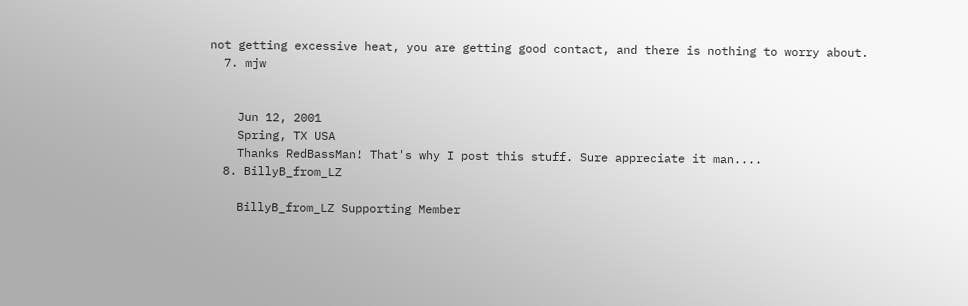not getting excessive heat, you are getting good contact, and there is nothing to worry about.
  7. mjw


    Jun 12, 2001
    Spring, TX USA
    Thanks RedBassMan! That's why I post this stuff. Sure appreciate it man....
  8. BillyB_from_LZ

    BillyB_from_LZ Supporting Member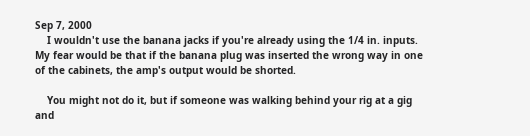Sep 7, 2000
    I wouldn't use the banana jacks if you're already using the 1/4 in. inputs. My fear would be that if the banana plug was inserted the wrong way in one of the cabinets, the amp's output would be shorted.

    You might not do it, but if someone was walking behind your rig at a gig and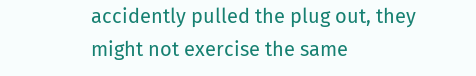accidently pulled the plug out, they might not exercise the same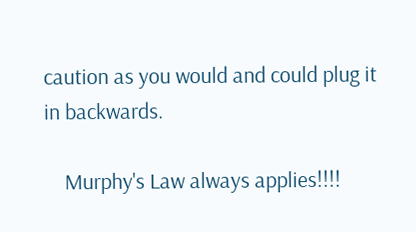caution as you would and could plug it in backwards.

    Murphy's Law always applies!!!!